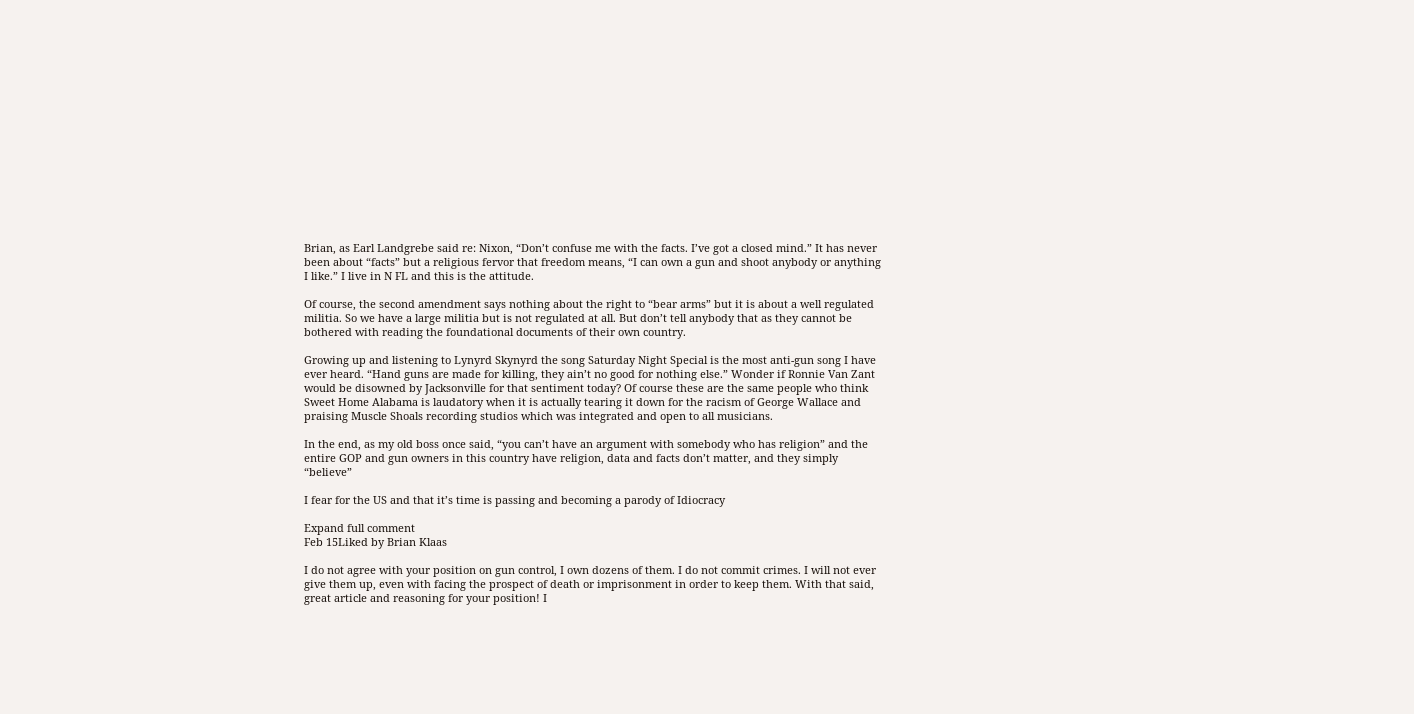Brian, as Earl Landgrebe said re: Nixon, “Don’t confuse me with the facts. I’ve got a closed mind.” It has never been about “facts” but a religious fervor that freedom means, “I can own a gun and shoot anybody or anything I like.” I live in N FL and this is the attitude.

Of course, the second amendment says nothing about the right to “bear arms” but it is about a well regulated militia. So we have a large militia but is not regulated at all. But don’t tell anybody that as they cannot be bothered with reading the foundational documents of their own country.

Growing up and listening to Lynyrd Skynyrd the song Saturday Night Special is the most anti-gun song I have ever heard. “Hand guns are made for killing, they ain’t no good for nothing else.” Wonder if Ronnie Van Zant would be disowned by Jacksonville for that sentiment today? Of course these are the same people who think Sweet Home Alabama is laudatory when it is actually tearing it down for the racism of George Wallace and praising Muscle Shoals recording studios which was integrated and open to all musicians.

In the end, as my old boss once said, “you can’t have an argument with somebody who has religion” and the entire GOP and gun owners in this country have religion, data and facts don’t matter, and they simply “believe”

I fear for the US and that it’s time is passing and becoming a parody of Idiocracy

Expand full comment
Feb 15Liked by Brian Klaas

I do not agree with your position on gun control, I own dozens of them. I do not commit crimes. I will not ever give them up, even with facing the prospect of death or imprisonment in order to keep them. With that said, great article and reasoning for your position! I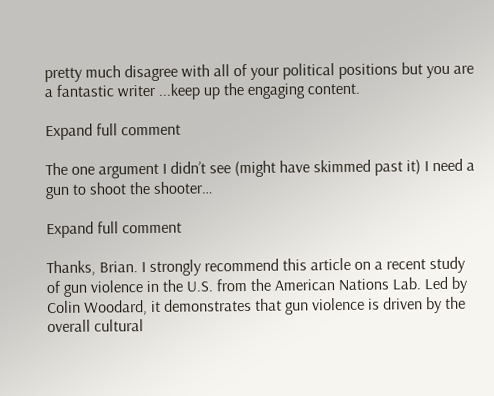pretty much disagree with all of your political positions but you are a fantastic writer ...keep up the engaging content.

Expand full comment

The one argument I didn’t see (might have skimmed past it) I need a gun to shoot the shooter…

Expand full comment

Thanks, Brian. I strongly recommend this article on a recent study of gun violence in the U.S. from the American Nations Lab. Led by Colin Woodard, it demonstrates that gun violence is driven by the overall cultural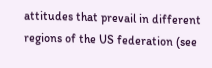attitudes that prevail in different regions of the US federation (see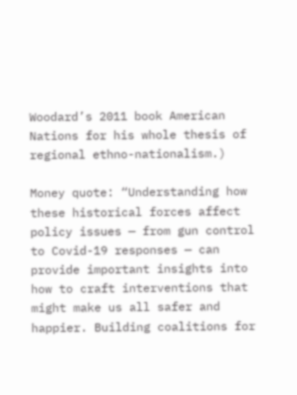Woodard’s 2011 book American Nations for his whole thesis of regional ethno-nationalism.)

Money quote: “Understanding how these historical forces affect policy issues — from gun control to Covid-19 responses — can provide important insights into how to craft interventions that might make us all safer and happier. Building coalitions for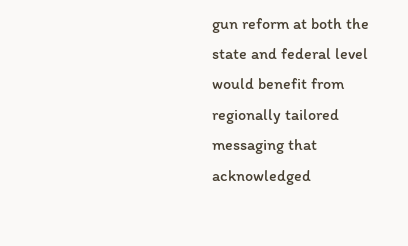gun reform at both the state and federal level would benefit from regionally tailored messaging that acknowledged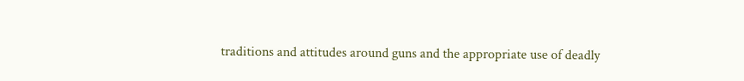traditions and attitudes around guns and the appropriate use of deadly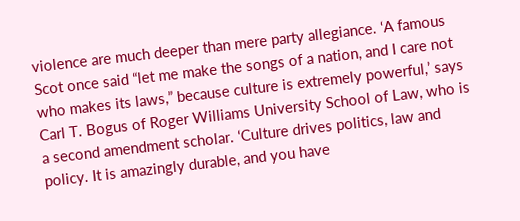violence are much deeper than mere party allegiance. ‘A famous Scot once said “let me make the songs of a nation, and I care not who makes its laws,” because culture is extremely powerful,’ says Carl T. Bogus of Roger Williams University School of Law, who is a second amendment scholar. ‘Culture drives politics, law and policy. It is amazingly durable, and you have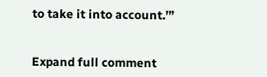to take it into account.’”


Expand full comment